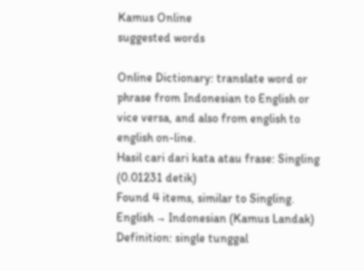Kamus Online
suggested words

Online Dictionary: translate word or phrase from Indonesian to English or vice versa, and also from english to english on-line.
Hasil cari dari kata atau frase: Singling (0.01231 detik)
Found 4 items, similar to Singling.
English → Indonesian (Kamus Landak) Definition: single tunggal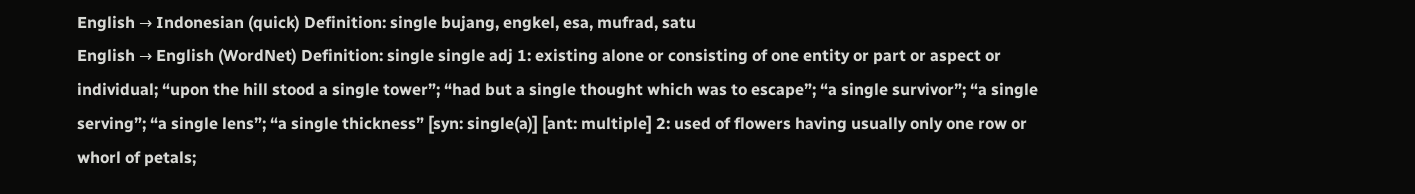English → Indonesian (quick) Definition: single bujang, engkel, esa, mufrad, satu
English → English (WordNet) Definition: single single adj 1: existing alone or consisting of one entity or part or aspect or individual; “upon the hill stood a single tower”; “had but a single thought which was to escape”; “a single survivor”; “a single serving”; “a single lens”; “a single thickness” [syn: single(a)] [ant: multiple] 2: used of flowers having usually only one row or whorl of petals;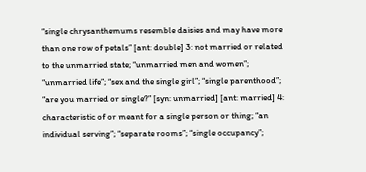“single chrysanthemums resemble daisies and may have more than one row of petals” [ant: double] 3: not married or related to the unmarried state; “unmarried men and women”; “unmarried life”; “sex and the single girl”; “single parenthood”; “are you married or single?” [syn: unmarried] [ant: married] 4: characteristic of or meant for a single person or thing; “an individual serving”; “separate rooms”; “single occupancy”;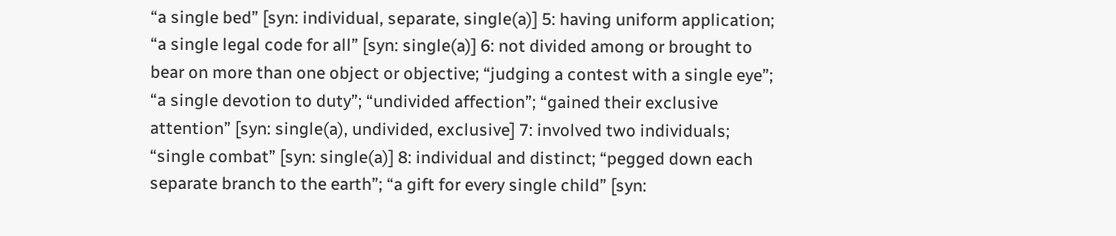“a single bed” [syn: individual, separate, single(a)] 5: having uniform application; “a single legal code for all” [syn: single(a)] 6: not divided among or brought to bear on more than one object or objective; “judging a contest with a single eye”; “a single devotion to duty”; “undivided affection”; “gained their exclusive attention” [syn: single(a), undivided, exclusive] 7: involved two individuals; “single combat” [syn: single(a)] 8: individual and distinct; “pegged down each separate branch to the earth”; “a gift for every single child” [syn: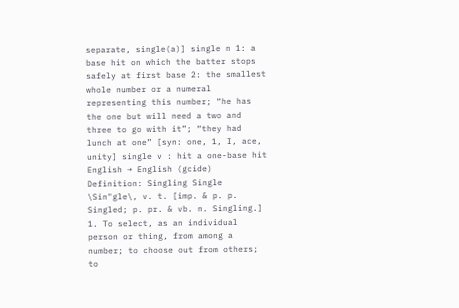separate, single(a)] single n 1: a base hit on which the batter stops safely at first base 2: the smallest whole number or a numeral representing this number; “he has the one but will need a two and three to go with it”; “they had lunch at one” [syn: one, 1, I, ace, unity] single v : hit a one-base hit
English → English (gcide) Definition: Singling Single \Sin"gle\, v. t. [imp. & p. p. Singled; p. pr. & vb. n. Singling.] 1. To select, as an individual person or thing, from among a number; to choose out from others; to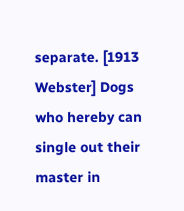separate. [1913 Webster] Dogs who hereby can single out their master in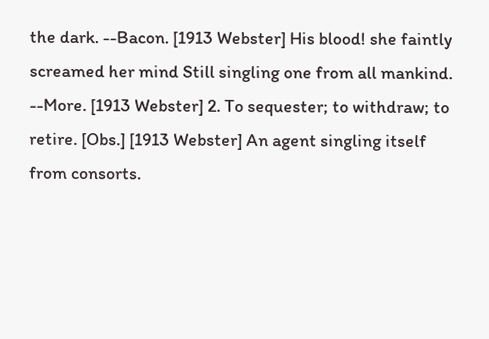the dark. --Bacon. [1913 Webster] His blood! she faintly screamed her mind Still singling one from all mankind. --More. [1913 Webster] 2. To sequester; to withdraw; to retire. [Obs.] [1913 Webster] An agent singling itself from consorts.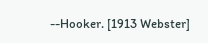--Hooker. [1913 Webster]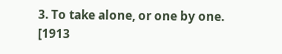3. To take alone, or one by one. [1913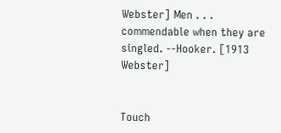Webster] Men . . . commendable when they are singled. --Hooker. [1913 Webster]


Touch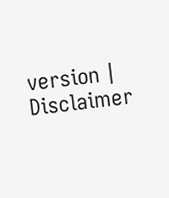version | Disclaimer